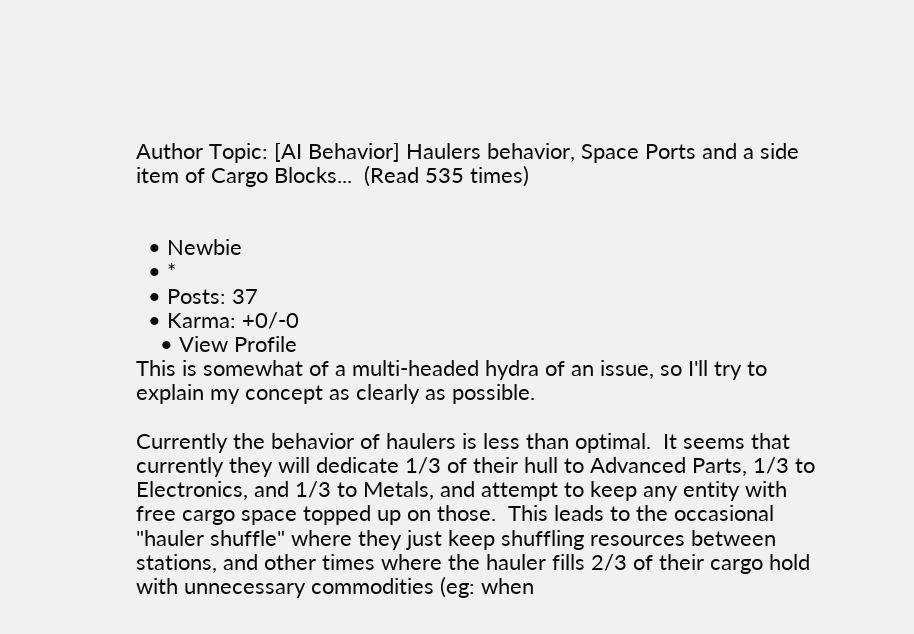Author Topic: [AI Behavior] Haulers behavior, Space Ports and a side item of Cargo Blocks...  (Read 535 times)


  • Newbie
  • *
  • Posts: 37
  • Karma: +0/-0
    • View Profile
This is somewhat of a multi-headed hydra of an issue, so I'll try to explain my concept as clearly as possible.

Currently the behavior of haulers is less than optimal.  It seems that currently they will dedicate 1/3 of their hull to Advanced Parts, 1/3 to Electronics, and 1/3 to Metals, and attempt to keep any entity with free cargo space topped up on those.  This leads to the occasional "hauler shuffle" where they just keep shuffling resources between stations, and other times where the hauler fills 2/3 of their cargo hold with unnecessary commodities (eg: when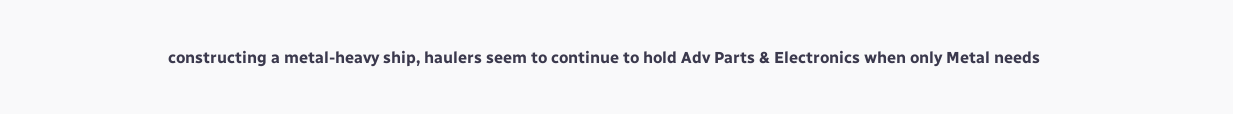constructing a metal-heavy ship, haulers seem to continue to hold Adv Parts & Electronics when only Metal needs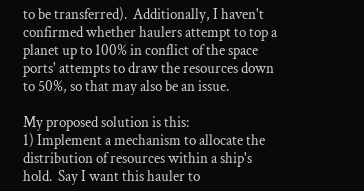to be transferred).  Additionally, I haven't confirmed whether haulers attempt to top a planet up to 100% in conflict of the space ports' attempts to draw the resources down to 50%, so that may also be an issue.

My proposed solution is this:
1) Implement a mechanism to allocate the distribution of resources within a ship's hold.  Say I want this hauler to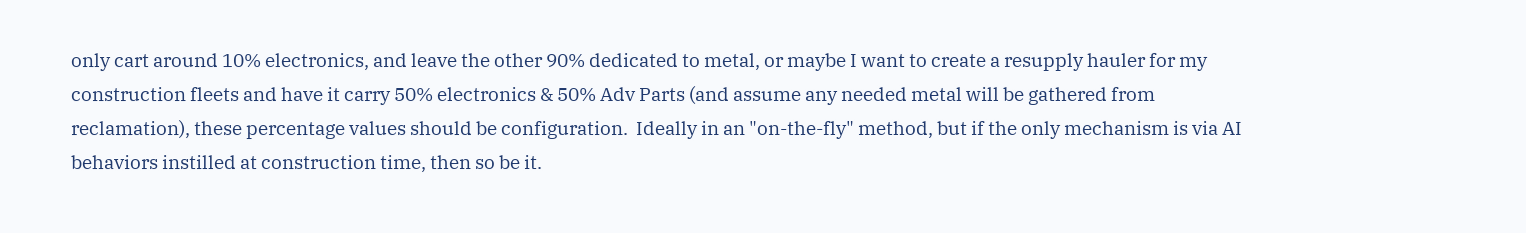only cart around 10% electronics, and leave the other 90% dedicated to metal, or maybe I want to create a resupply hauler for my construction fleets and have it carry 50% electronics & 50% Adv Parts (and assume any needed metal will be gathered from reclamation), these percentage values should be configuration.  Ideally in an "on-the-fly" method, but if the only mechanism is via AI behaviors instilled at construction time, then so be it.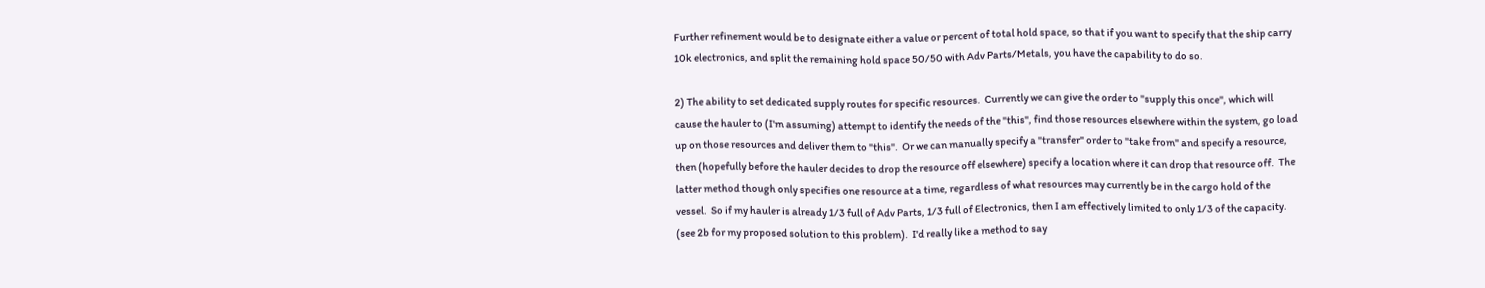Further refinement would be to designate either a value or percent of total hold space, so that if you want to specify that the ship carry 10k electronics, and split the remaining hold space 50/50 with Adv Parts/Metals, you have the capability to do so.

2) The ability to set dedicated supply routes for specific resources.  Currently we can give the order to "supply this once", which will cause the hauler to (I'm assuming) attempt to identify the needs of the "this", find those resources elsewhere within the system, go load up on those resources and deliver them to "this".  Or we can manually specify a "transfer" order to "take from" and specify a resource, then (hopefully before the hauler decides to drop the resource off elsewhere) specify a location where it can drop that resource off.  The latter method though only specifies one resource at a time, regardless of what resources may currently be in the cargo hold of the vessel.  So if my hauler is already 1/3 full of Adv Parts, 1/3 full of Electronics, then I am effectively limited to only 1/3 of the capacity.  (see 2b for my proposed solution to this problem).  I'd really like a method to say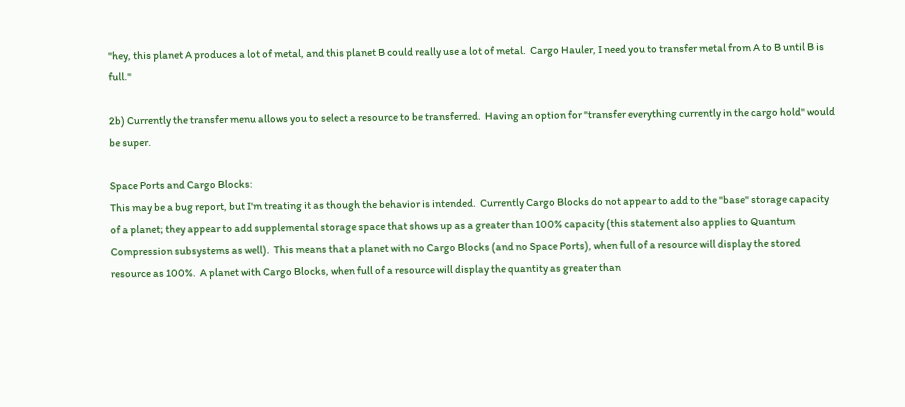"hey, this planet A produces a lot of metal, and this planet B could really use a lot of metal.  Cargo Hauler, I need you to transfer metal from A to B until B is full."

2b) Currently the transfer menu allows you to select a resource to be transferred.  Having an option for "transfer everything currently in the cargo hold" would be super.

Space Ports and Cargo Blocks:
This may be a bug report, but I'm treating it as though the behavior is intended.  Currently Cargo Blocks do not appear to add to the "base" storage capacity of a planet; they appear to add supplemental storage space that shows up as a greater than 100% capacity (this statement also applies to Quantum Compression subsystems as well).  This means that a planet with no Cargo Blocks (and no Space Ports), when full of a resource will display the stored resource as 100%.  A planet with Cargo Blocks, when full of a resource will display the quantity as greater than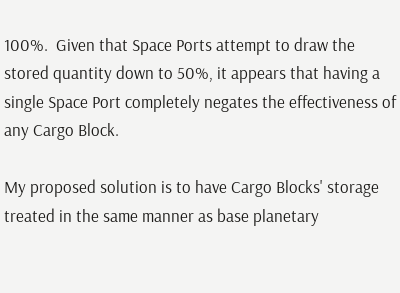100%.  Given that Space Ports attempt to draw the stored quantity down to 50%, it appears that having a single Space Port completely negates the effectiveness of any Cargo Block.

My proposed solution is to have Cargo Blocks' storage treated in the same manner as base planetary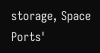storage, Space Ports'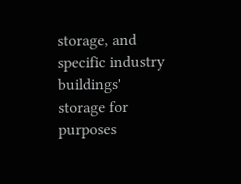storage, and specific industry buildings' storage for purposes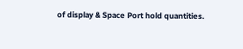of display & Space Port hold quantities.